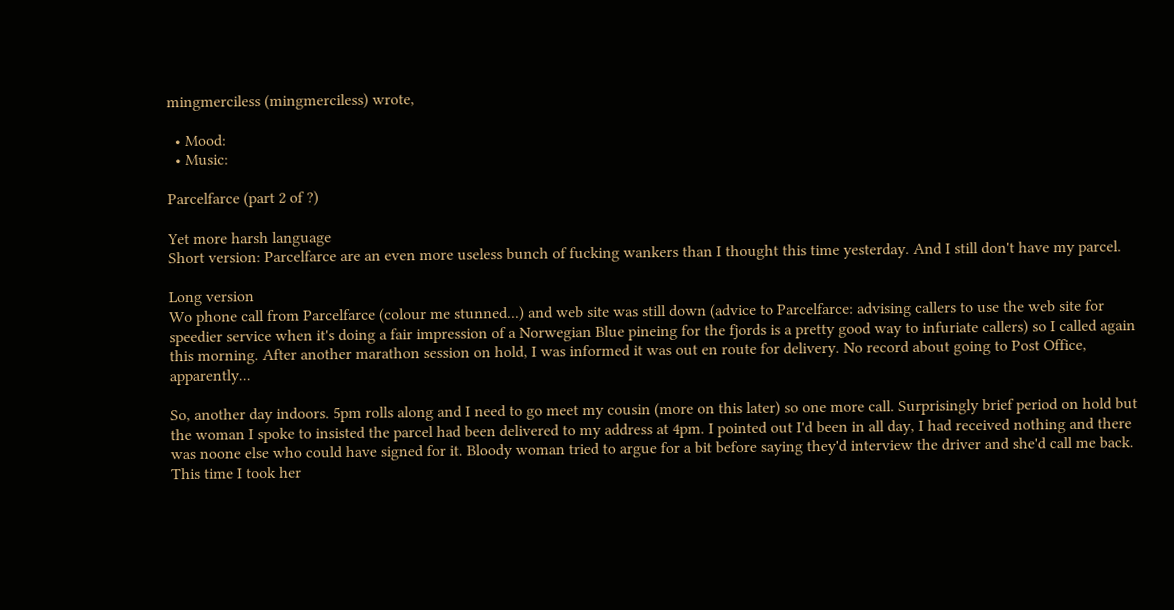mingmerciless (mingmerciless) wrote,

  • Mood:
  • Music:

Parcelfarce (part 2 of ?)

Yet more harsh language
Short version: Parcelfarce are an even more useless bunch of fucking wankers than I thought this time yesterday. And I still don't have my parcel.

Long version
Wo phone call from Parcelfarce (colour me stunned...) and web site was still down (advice to Parcelfarce: advising callers to use the web site for speedier service when it's doing a fair impression of a Norwegian Blue pineing for the fjords is a pretty good way to infuriate callers) so I called again this morning. After another marathon session on hold, I was informed it was out en route for delivery. No record about going to Post Office, apparently...

So, another day indoors. 5pm rolls along and I need to go meet my cousin (more on this later) so one more call. Surprisingly brief period on hold but the woman I spoke to insisted the parcel had been delivered to my address at 4pm. I pointed out I'd been in all day, I had received nothing and there was noone else who could have signed for it. Bloody woman tried to argue for a bit before saying they'd interview the driver and she'd call me back. This time I took her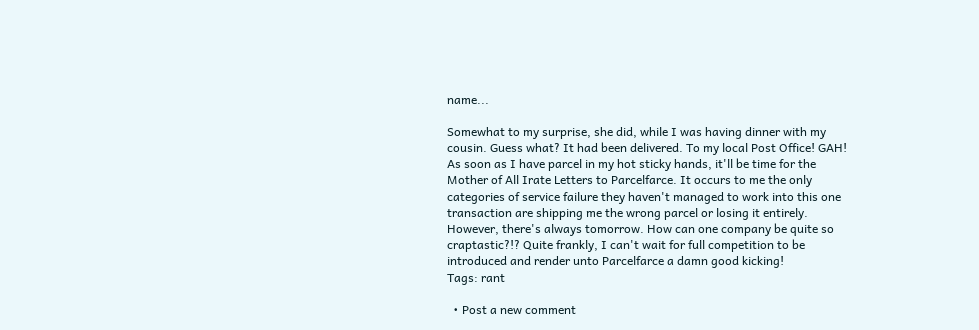name...

Somewhat to my surprise, she did, while I was having dinner with my cousin. Guess what? It had been delivered. To my local Post Office! GAH! As soon as I have parcel in my hot sticky hands, it'll be time for the Mother of All Irate Letters to Parcelfarce. It occurs to me the only categories of service failure they haven't managed to work into this one transaction are shipping me the wrong parcel or losing it entirely. However, there's always tomorrow. How can one company be quite so craptastic?!? Quite frankly, I can't wait for full competition to be introduced and render unto Parcelfarce a damn good kicking!
Tags: rant

  • Post a new comment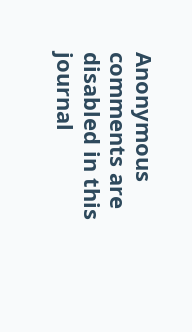Anonymous comments are disabled in this journal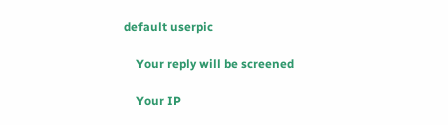default userpic

    Your reply will be screened

    Your IP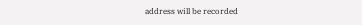address will be recorded